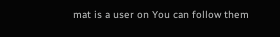mat is a user on You can follow them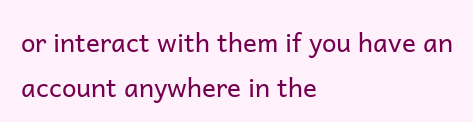or interact with them if you have an account anywhere in the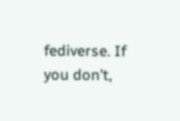fediverse. If you don't,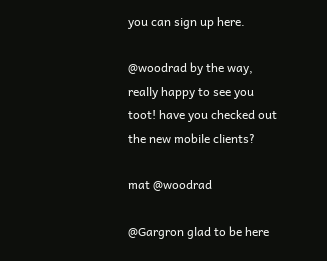you can sign up here.

@woodrad by the way, really happy to see you toot! have you checked out the new mobile clients?

mat @woodrad

@Gargron glad to be here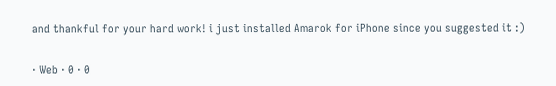and thankful for your hard work! i just installed Amarok for iPhone since you suggested it :)

· Web · 0 · 0